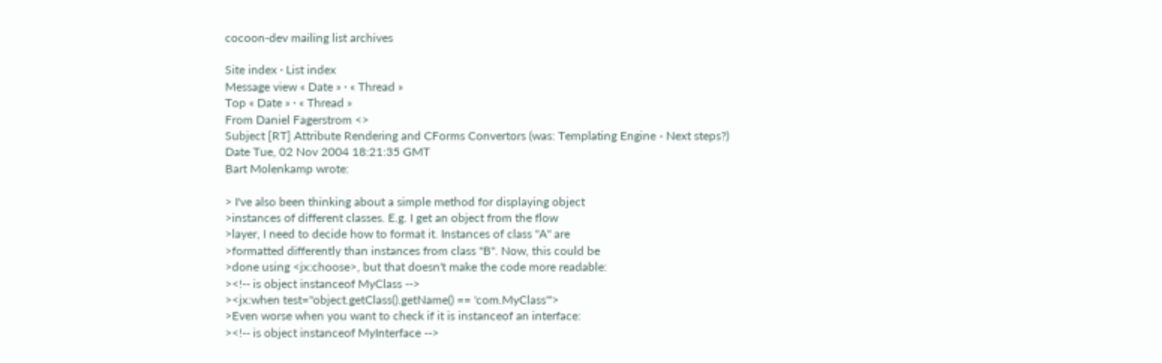cocoon-dev mailing list archives

Site index · List index
Message view « Date » · « Thread »
Top « Date » · « Thread »
From Daniel Fagerstrom <>
Subject [RT] Attribute Rendering and CForms Convertors (was: Templating Engine - Next steps?)
Date Tue, 02 Nov 2004 18:21:35 GMT
Bart Molenkamp wrote:

> I've also been thinking about a simple method for displaying object
>instances of different classes. E.g. I get an object from the flow
>layer, I need to decide how to format it. Instances of class "A" are
>formatted differently than instances from class "B". Now, this could be
>done using <jx:choose>, but that doesn't make the code more readable:
><!-- is object instanceof MyClass -->
><jx:when test="object.getClass().getName() == 'com.MyClass'">
>Even worse when you want to check if it is instanceof an interface:
><!-- is object instanceof MyInterface -->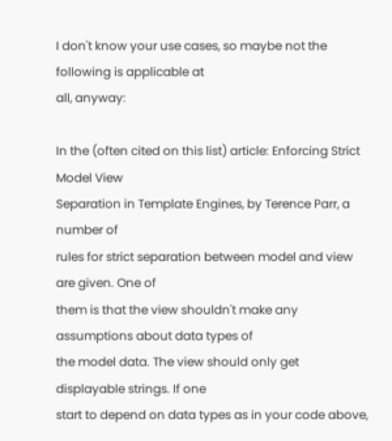I don't know your use cases, so maybe not the following is applicable at
all, anyway:

In the (often cited on this list) article: Enforcing Strict Model View
Separation in Template Engines, by Terence Parr, a number of
rules for strict separation between model and view are given. One of
them is that the view shouldn't make any assumptions about data types of
the model data. The view should only get displayable strings. If one
start to depend on data types as in your code above,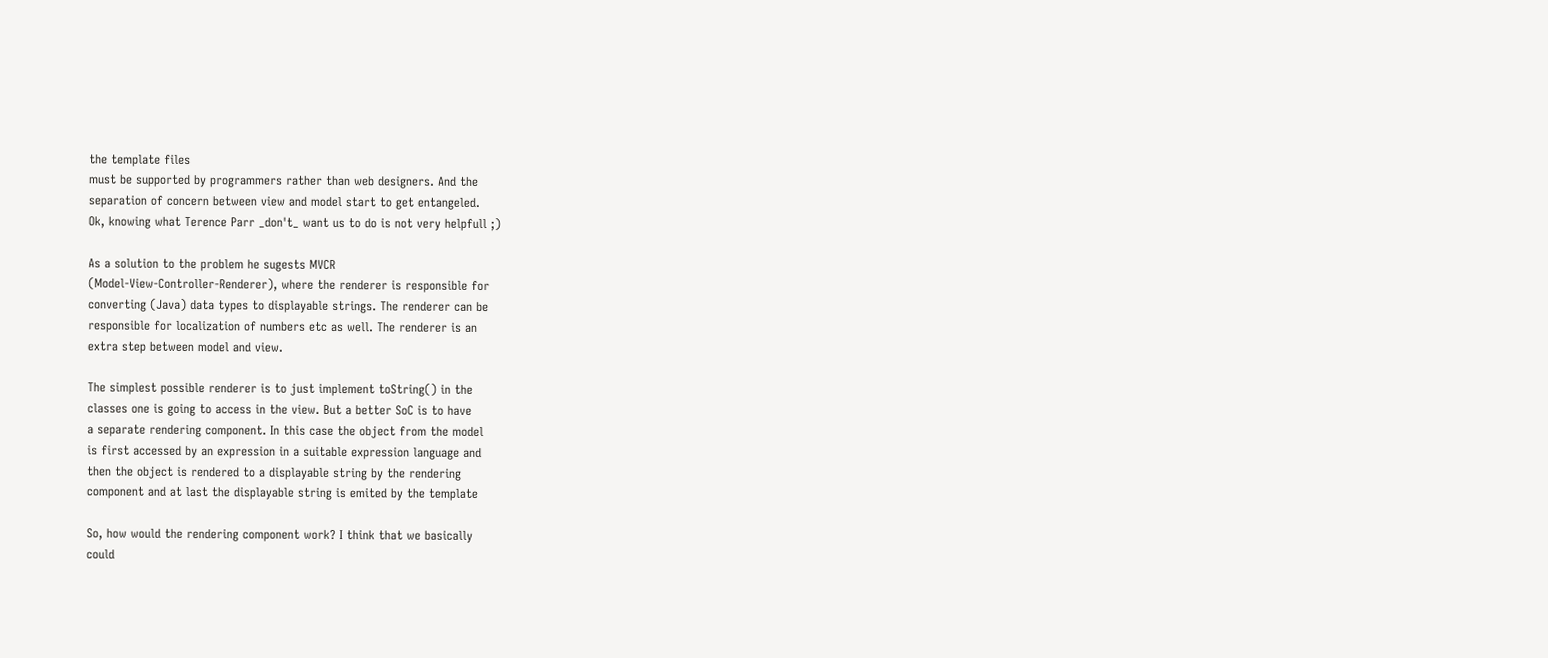the template files
must be supported by programmers rather than web designers. And the
separation of concern between view and model start to get entangeled.
Ok, knowing what Terence Parr _don't_ want us to do is not very helpfull ;)

As a solution to the problem he sugests MVCR
(Model-View-Controller-Renderer), where the renderer is responsible for
converting (Java) data types to displayable strings. The renderer can be
responsible for localization of numbers etc as well. The renderer is an
extra step between model and view.

The simplest possible renderer is to just implement toString() in the
classes one is going to access in the view. But a better SoC is to have
a separate rendering component. In this case the object from the model
is first accessed by an expression in a suitable expression language and
then the object is rendered to a displayable string by the rendering
component and at last the displayable string is emited by the template

So, how would the rendering component work? I think that we basically
could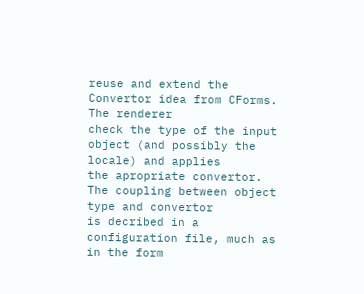reuse and extend the Convertor idea from CForms. The renderer
check the type of the input object (and possibly the locale) and applies
the apropriate convertor. The coupling between object type and convertor
is decribed in a configuration file, much as in the form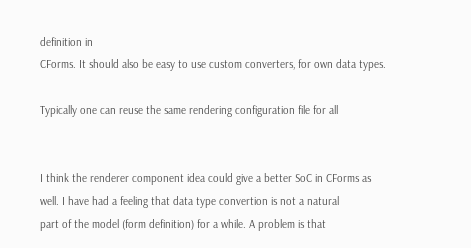definition in
CForms. It should also be easy to use custom converters, for own data types.

Typically one can reuse the same rendering configuration file for all


I think the renderer component idea could give a better SoC in CForms as
well. I have had a feeling that data type convertion is not a natural
part of the model (form definition) for a while. A problem is that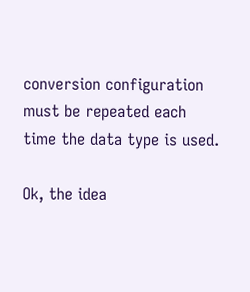conversion configuration must be repeated each time the data type is used.

Ok, the idea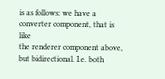is as follows: we have a converter component, that is like
the renderer component above, but bidirectional. I.e. both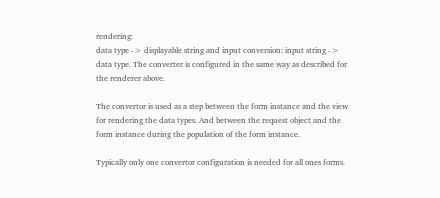rendering:
data type -> displayable string and input conversion: input string ->
data type. The converter is configured in the same way as described for
the renderer above.

The convertor is used as a step between the form instance and the view
for rendering the data types. And between the request object and the
form instance during the population of the form instance.

Typically only one convertor configuration is needed for all ones forms.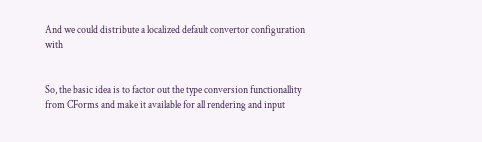And we could distribute a localized default convertor configuration with


So, the basic idea is to factor out the type conversion functionallity
from CForms and make it available for all rendering and input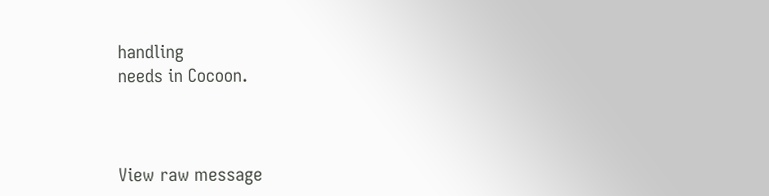handling
needs in Cocoon.



View raw message